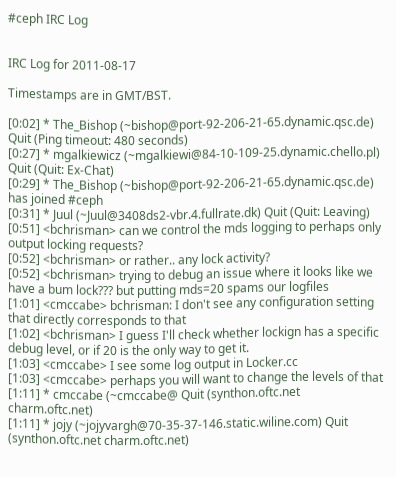#ceph IRC Log


IRC Log for 2011-08-17

Timestamps are in GMT/BST.

[0:02] * The_Bishop (~bishop@port-92-206-21-65.dynamic.qsc.de) Quit (Ping timeout: 480 seconds)
[0:27] * mgalkiewicz (~mgalkiewi@84-10-109-25.dynamic.chello.pl) Quit (Quit: Ex-Chat)
[0:29] * The_Bishop (~bishop@port-92-206-21-65.dynamic.qsc.de) has joined #ceph
[0:31] * Juul (~Juul@3408ds2-vbr.4.fullrate.dk) Quit (Quit: Leaving)
[0:51] <bchrisman> can we control the mds logging to perhaps only output locking requests?
[0:52] <bchrisman> or rather.. any lock activity?
[0:52] <bchrisman> trying to debug an issue where it looks like we have a bum lock??? but putting mds=20 spams our logfiles
[1:01] <cmccabe> bchrisman: I don't see any configuration setting that directly corresponds to that
[1:02] <bchrisman> I guess I'll check whether lockign has a specific debug level, or if 20 is the only way to get it.
[1:03] <cmccabe> I see some log output in Locker.cc
[1:03] <cmccabe> perhaps you will want to change the levels of that
[1:11] * cmccabe (~cmccabe@ Quit (synthon.oftc.net charm.oftc.net)
[1:11] * jojy (~jojyvargh@70-35-37-146.static.wiline.com) Quit (synthon.oftc.net charm.oftc.net)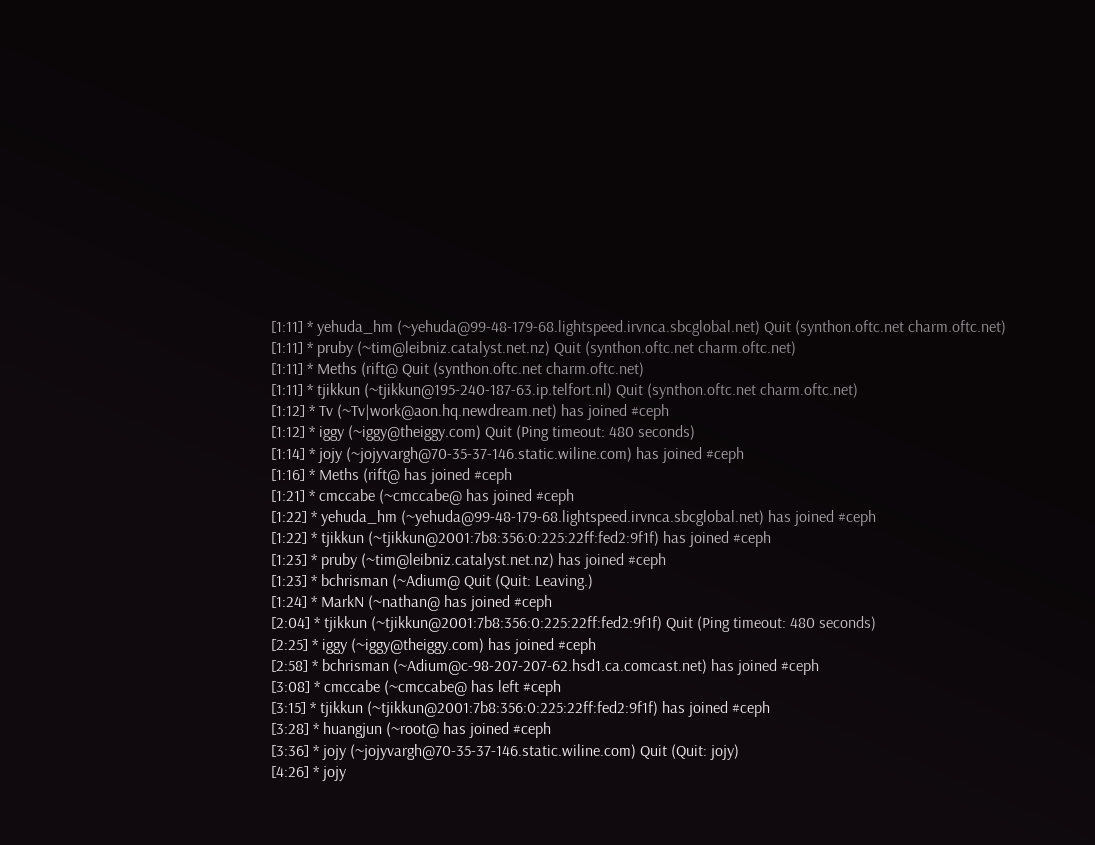[1:11] * yehuda_hm (~yehuda@99-48-179-68.lightspeed.irvnca.sbcglobal.net) Quit (synthon.oftc.net charm.oftc.net)
[1:11] * pruby (~tim@leibniz.catalyst.net.nz) Quit (synthon.oftc.net charm.oftc.net)
[1:11] * Meths (rift@ Quit (synthon.oftc.net charm.oftc.net)
[1:11] * tjikkun (~tjikkun@195-240-187-63.ip.telfort.nl) Quit (synthon.oftc.net charm.oftc.net)
[1:12] * Tv (~Tv|work@aon.hq.newdream.net) has joined #ceph
[1:12] * iggy (~iggy@theiggy.com) Quit (Ping timeout: 480 seconds)
[1:14] * jojy (~jojyvargh@70-35-37-146.static.wiline.com) has joined #ceph
[1:16] * Meths (rift@ has joined #ceph
[1:21] * cmccabe (~cmccabe@ has joined #ceph
[1:22] * yehuda_hm (~yehuda@99-48-179-68.lightspeed.irvnca.sbcglobal.net) has joined #ceph
[1:22] * tjikkun (~tjikkun@2001:7b8:356:0:225:22ff:fed2:9f1f) has joined #ceph
[1:23] * pruby (~tim@leibniz.catalyst.net.nz) has joined #ceph
[1:23] * bchrisman (~Adium@ Quit (Quit: Leaving.)
[1:24] * MarkN (~nathan@ has joined #ceph
[2:04] * tjikkun (~tjikkun@2001:7b8:356:0:225:22ff:fed2:9f1f) Quit (Ping timeout: 480 seconds)
[2:25] * iggy (~iggy@theiggy.com) has joined #ceph
[2:58] * bchrisman (~Adium@c-98-207-207-62.hsd1.ca.comcast.net) has joined #ceph
[3:08] * cmccabe (~cmccabe@ has left #ceph
[3:15] * tjikkun (~tjikkun@2001:7b8:356:0:225:22ff:fed2:9f1f) has joined #ceph
[3:28] * huangjun (~root@ has joined #ceph
[3:36] * jojy (~jojyvargh@70-35-37-146.static.wiline.com) Quit (Quit: jojy)
[4:26] * jojy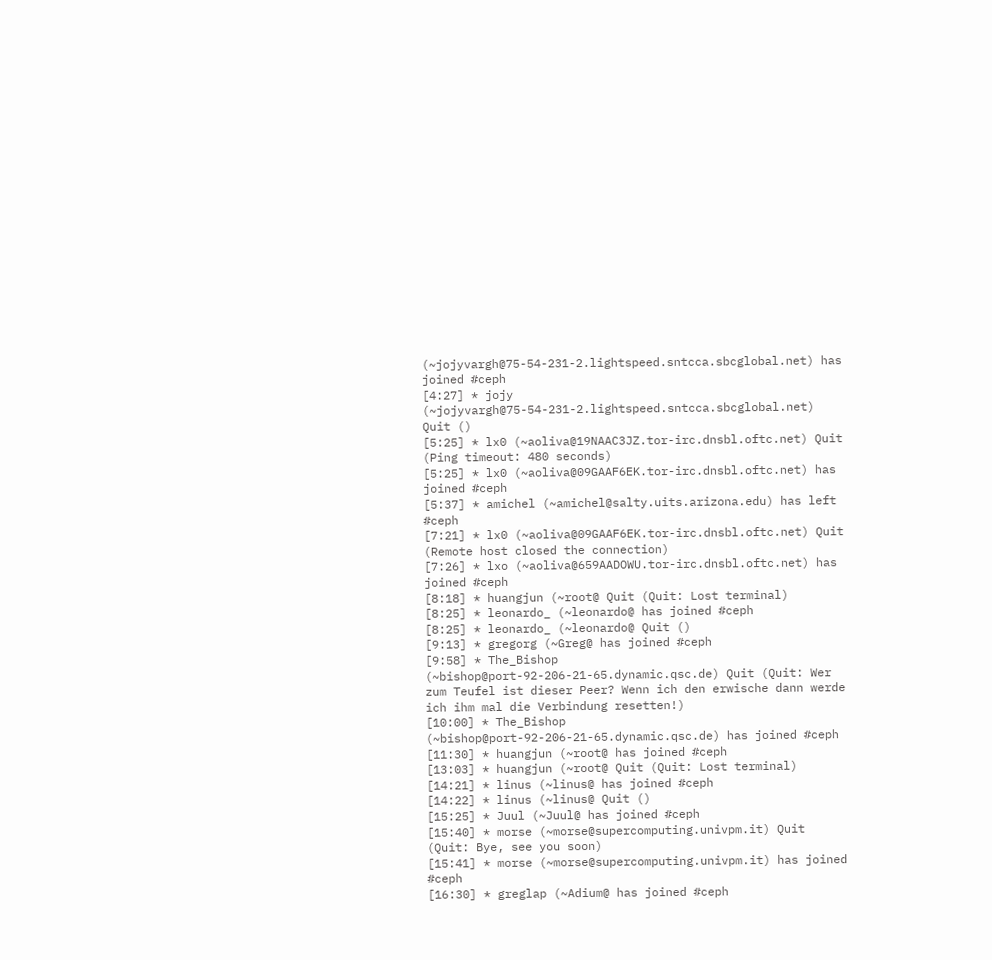(~jojyvargh@75-54-231-2.lightspeed.sntcca.sbcglobal.net) has joined #ceph
[4:27] * jojy (~jojyvargh@75-54-231-2.lightspeed.sntcca.sbcglobal.net) Quit ()
[5:25] * lx0 (~aoliva@19NAAC3JZ.tor-irc.dnsbl.oftc.net) Quit (Ping timeout: 480 seconds)
[5:25] * lx0 (~aoliva@09GAAF6EK.tor-irc.dnsbl.oftc.net) has joined #ceph
[5:37] * amichel (~amichel@salty.uits.arizona.edu) has left #ceph
[7:21] * lx0 (~aoliva@09GAAF6EK.tor-irc.dnsbl.oftc.net) Quit (Remote host closed the connection)
[7:26] * lxo (~aoliva@659AADOWU.tor-irc.dnsbl.oftc.net) has joined #ceph
[8:18] * huangjun (~root@ Quit (Quit: Lost terminal)
[8:25] * leonardo_ (~leonardo@ has joined #ceph
[8:25] * leonardo_ (~leonardo@ Quit ()
[9:13] * gregorg (~Greg@ has joined #ceph
[9:58] * The_Bishop (~bishop@port-92-206-21-65.dynamic.qsc.de) Quit (Quit: Wer zum Teufel ist dieser Peer? Wenn ich den erwische dann werde ich ihm mal die Verbindung resetten!)
[10:00] * The_Bishop (~bishop@port-92-206-21-65.dynamic.qsc.de) has joined #ceph
[11:30] * huangjun (~root@ has joined #ceph
[13:03] * huangjun (~root@ Quit (Quit: Lost terminal)
[14:21] * linus (~linus@ has joined #ceph
[14:22] * linus (~linus@ Quit ()
[15:25] * Juul (~Juul@ has joined #ceph
[15:40] * morse (~morse@supercomputing.univpm.it) Quit (Quit: Bye, see you soon)
[15:41] * morse (~morse@supercomputing.univpm.it) has joined #ceph
[16:30] * greglap (~Adium@ has joined #ceph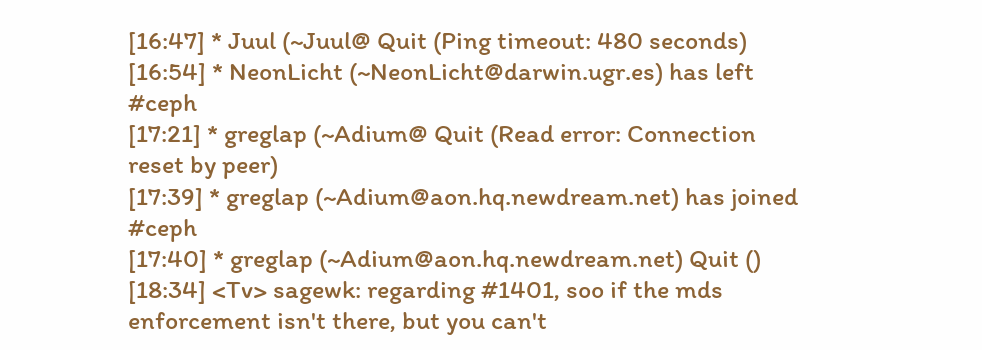[16:47] * Juul (~Juul@ Quit (Ping timeout: 480 seconds)
[16:54] * NeonLicht (~NeonLicht@darwin.ugr.es) has left #ceph
[17:21] * greglap (~Adium@ Quit (Read error: Connection reset by peer)
[17:39] * greglap (~Adium@aon.hq.newdream.net) has joined #ceph
[17:40] * greglap (~Adium@aon.hq.newdream.net) Quit ()
[18:34] <Tv> sagewk: regarding #1401, soo if the mds enforcement isn't there, but you can't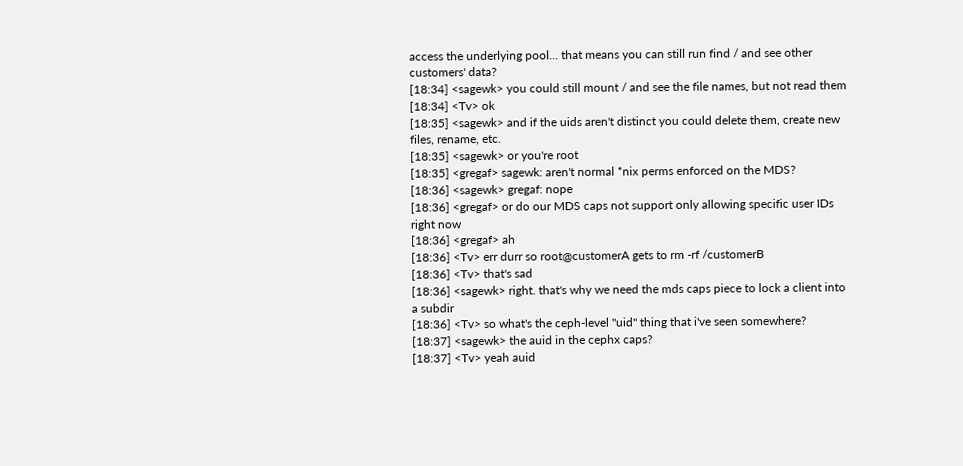access the underlying pool... that means you can still run find / and see other customers' data?
[18:34] <sagewk> you could still mount / and see the file names, but not read them
[18:34] <Tv> ok
[18:35] <sagewk> and if the uids aren't distinct you could delete them, create new files, rename, etc.
[18:35] <sagewk> or you're root
[18:35] <gregaf> sagewk: aren't normal *nix perms enforced on the MDS?
[18:36] <sagewk> gregaf: nope
[18:36] <gregaf> or do our MDS caps not support only allowing specific user IDs right now
[18:36] <gregaf> ah
[18:36] <Tv> err durr so root@customerA gets to rm -rf /customerB
[18:36] <Tv> that's sad
[18:36] <sagewk> right. that's why we need the mds caps piece to lock a client into a subdir
[18:36] <Tv> so what's the ceph-level "uid" thing that i've seen somewhere?
[18:37] <sagewk> the auid in the cephx caps?
[18:37] <Tv> yeah auid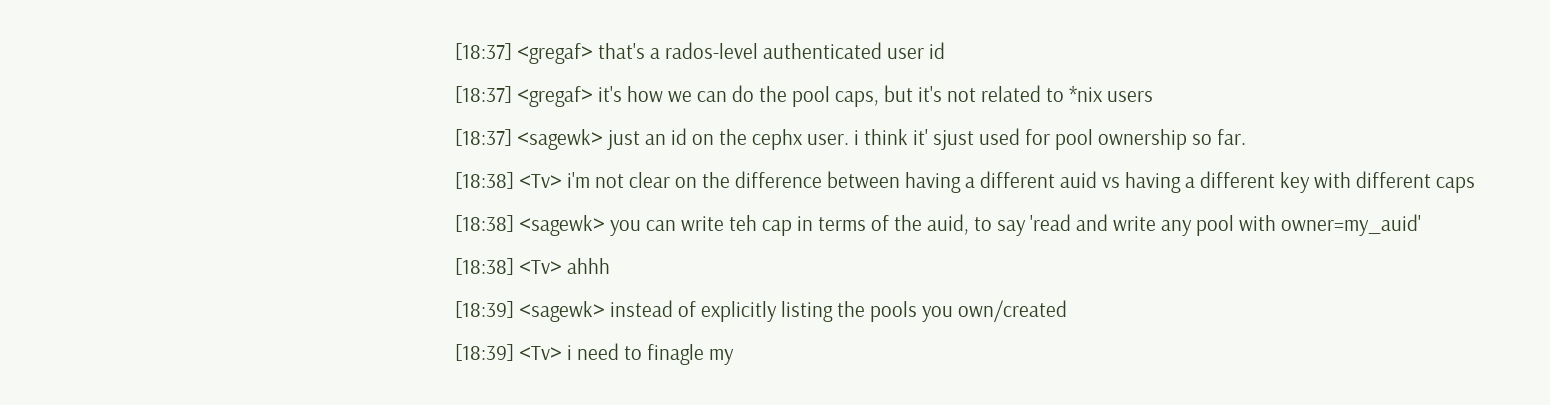[18:37] <gregaf> that's a rados-level authenticated user id
[18:37] <gregaf> it's how we can do the pool caps, but it's not related to *nix users
[18:37] <sagewk> just an id on the cephx user. i think it' sjust used for pool ownership so far.
[18:38] <Tv> i'm not clear on the difference between having a different auid vs having a different key with different caps
[18:38] <sagewk> you can write teh cap in terms of the auid, to say 'read and write any pool with owner=my_auid'
[18:38] <Tv> ahhh
[18:39] <sagewk> instead of explicitly listing the pools you own/created
[18:39] <Tv> i need to finagle my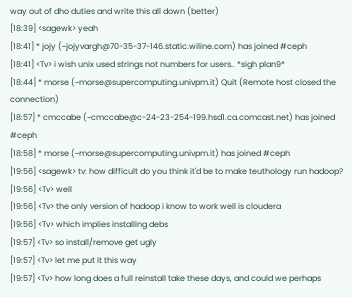way out of dho duties and write this all down (better)
[18:39] <sagewk> yeah
[18:41] * jojy (~jojyvargh@70-35-37-146.static.wiline.com) has joined #ceph
[18:41] <Tv> i wish unix used strings not numbers for users.. *sigh plan9*
[18:44] * morse (~morse@supercomputing.univpm.it) Quit (Remote host closed the connection)
[18:57] * cmccabe (~cmccabe@c-24-23-254-199.hsd1.ca.comcast.net) has joined #ceph
[18:58] * morse (~morse@supercomputing.univpm.it) has joined #ceph
[19:56] <sagewk> tv: how difficult do you think it'd be to make teuthology run hadoop?
[19:56] <Tv> well
[19:56] <Tv> the only version of hadoop i know to work well is cloudera
[19:56] <Tv> which implies installing debs
[19:57] <Tv> so install/remove get ugly
[19:57] <Tv> let me put it this way
[19:57] <Tv> how long does a full reinstall take these days, and could we perhaps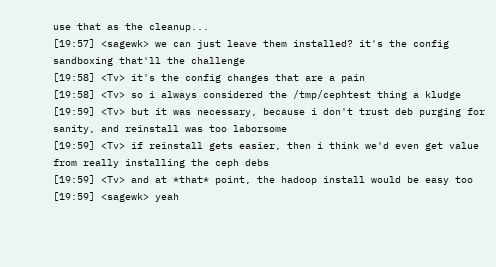use that as the cleanup...
[19:57] <sagewk> we can just leave them installed? it's the config sandboxing that'll the challenge
[19:58] <Tv> it's the config changes that are a pain
[19:58] <Tv> so i always considered the /tmp/cephtest thing a kludge
[19:59] <Tv> but it was necessary, because i don't trust deb purging for sanity, and reinstall was too laborsome
[19:59] <Tv> if reinstall gets easier, then i think we'd even get value from really installing the ceph debs
[19:59] <Tv> and at *that* point, the hadoop install would be easy too
[19:59] <sagewk> yeah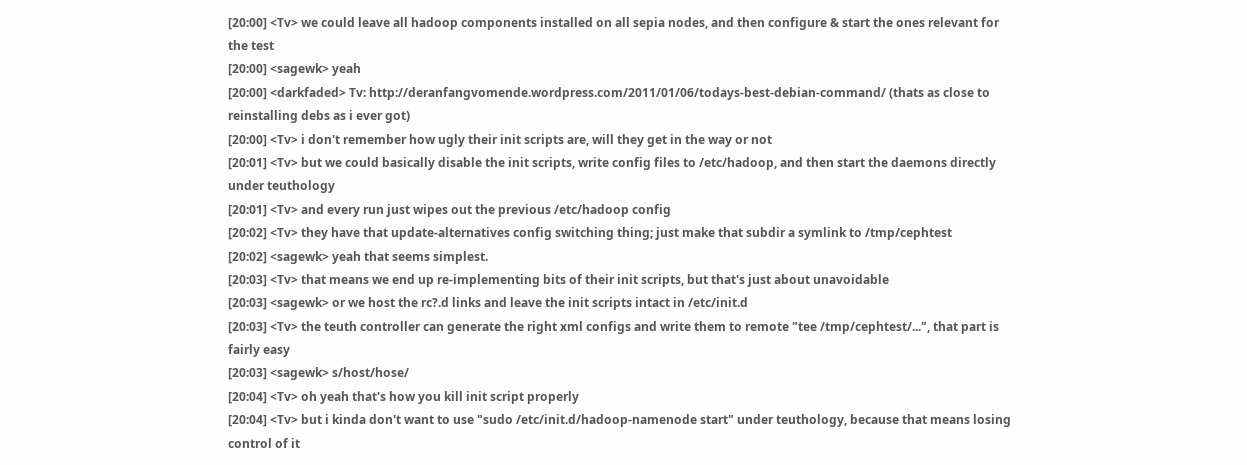[20:00] <Tv> we could leave all hadoop components installed on all sepia nodes, and then configure & start the ones relevant for the test
[20:00] <sagewk> yeah
[20:00] <darkfaded> Tv: http://deranfangvomende.wordpress.com/2011/01/06/todays-best-debian-command/ (thats as close to reinstalling debs as i ever got)
[20:00] <Tv> i don't remember how ugly their init scripts are, will they get in the way or not
[20:01] <Tv> but we could basically disable the init scripts, write config files to /etc/hadoop, and then start the daemons directly under teuthology
[20:01] <Tv> and every run just wipes out the previous /etc/hadoop config
[20:02] <Tv> they have that update-alternatives config switching thing; just make that subdir a symlink to /tmp/cephtest
[20:02] <sagewk> yeah that seems simplest.
[20:03] <Tv> that means we end up re-implementing bits of their init scripts, but that's just about unavoidable
[20:03] <sagewk> or we host the rc?.d links and leave the init scripts intact in /etc/init.d
[20:03] <Tv> the teuth controller can generate the right xml configs and write them to remote "tee /tmp/cephtest/...", that part is fairly easy
[20:03] <sagewk> s/host/hose/
[20:04] <Tv> oh yeah that's how you kill init script properly
[20:04] <Tv> but i kinda don't want to use "sudo /etc/init.d/hadoop-namenode start" under teuthology, because that means losing control of it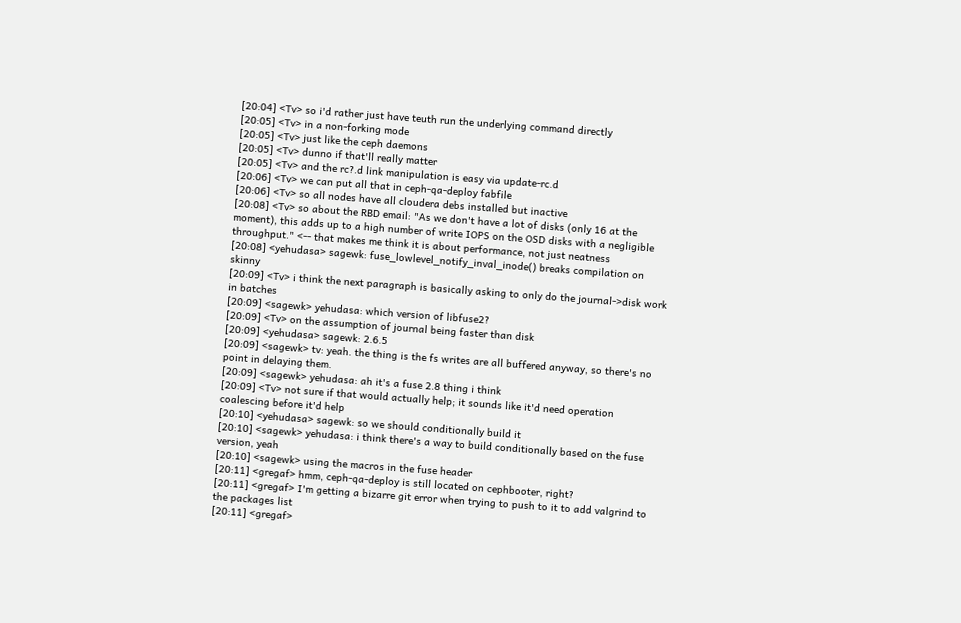[20:04] <Tv> so i'd rather just have teuth run the underlying command directly
[20:05] <Tv> in a non-forking mode
[20:05] <Tv> just like the ceph daemons
[20:05] <Tv> dunno if that'll really matter
[20:05] <Tv> and the rc?.d link manipulation is easy via update-rc.d
[20:06] <Tv> we can put all that in ceph-qa-deploy fabfile
[20:06] <Tv> so all nodes have all cloudera debs installed but inactive
[20:08] <Tv> so about the RBD email: "As we don't have a lot of disks (only 16 at the moment), this adds up to a high number of write IOPS on the OSD disks with a negligible throughput." <-- that makes me think it is about performance, not just neatness
[20:08] <yehudasa> sagewk: fuse_lowlevel_notify_inval_inode() breaks compilation on skinny
[20:09] <Tv> i think the next paragraph is basically asking to only do the journal->disk work in batches
[20:09] <sagewk> yehudasa: which version of libfuse2?
[20:09] <Tv> on the assumption of journal being faster than disk
[20:09] <yehudasa> sagewk: 2.6.5
[20:09] <sagewk> tv: yeah. the thing is the fs writes are all buffered anyway, so there's no point in delaying them.
[20:09] <sagewk> yehudasa: ah it's a fuse 2.8 thing i think
[20:09] <Tv> not sure if that would actually help; it sounds like it'd need operation coalescing before it'd help
[20:10] <yehudasa> sagewk: so we should conditionally build it
[20:10] <sagewk> yehudasa: i think there's a way to build conditionally based on the fuse version, yeah
[20:10] <sagewk> using the macros in the fuse header
[20:11] <gregaf> hmm, ceph-qa-deploy is still located on cephbooter, right?
[20:11] <gregaf> I'm getting a bizarre git error when trying to push to it to add valgrind to the packages list
[20:11] <gregaf>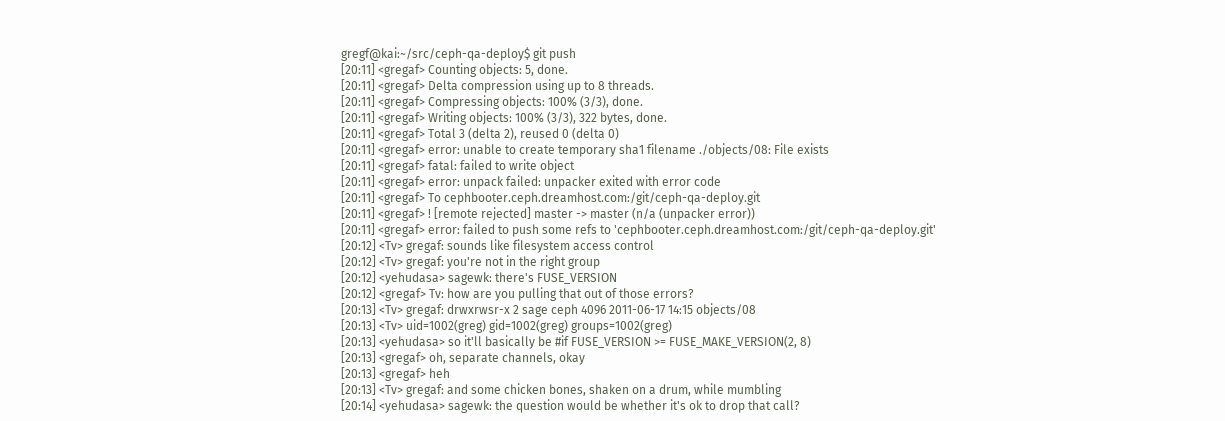gregf@kai:~/src/ceph-qa-deploy$ git push
[20:11] <gregaf> Counting objects: 5, done.
[20:11] <gregaf> Delta compression using up to 8 threads.
[20:11] <gregaf> Compressing objects: 100% (3/3), done.
[20:11] <gregaf> Writing objects: 100% (3/3), 322 bytes, done.
[20:11] <gregaf> Total 3 (delta 2), reused 0 (delta 0)
[20:11] <gregaf> error: unable to create temporary sha1 filename ./objects/08: File exists
[20:11] <gregaf> fatal: failed to write object
[20:11] <gregaf> error: unpack failed: unpacker exited with error code
[20:11] <gregaf> To cephbooter.ceph.dreamhost.com:/git/ceph-qa-deploy.git
[20:11] <gregaf> ! [remote rejected] master -> master (n/a (unpacker error))
[20:11] <gregaf> error: failed to push some refs to 'cephbooter.ceph.dreamhost.com:/git/ceph-qa-deploy.git'
[20:12] <Tv> gregaf: sounds like filesystem access control
[20:12] <Tv> gregaf: you're not in the right group
[20:12] <yehudasa> sagewk: there's FUSE_VERSION
[20:12] <gregaf> Tv: how are you pulling that out of those errors?
[20:13] <Tv> gregaf: drwxrwsr-x 2 sage ceph 4096 2011-06-17 14:15 objects/08
[20:13] <Tv> uid=1002(greg) gid=1002(greg) groups=1002(greg)
[20:13] <yehudasa> so it'll basically be #if FUSE_VERSION >= FUSE_MAKE_VERSION(2, 8)
[20:13] <gregaf> oh, separate channels, okay
[20:13] <gregaf> heh
[20:13] <Tv> gregaf: and some chicken bones, shaken on a drum, while mumbling
[20:14] <yehudasa> sagewk: the question would be whether it's ok to drop that call?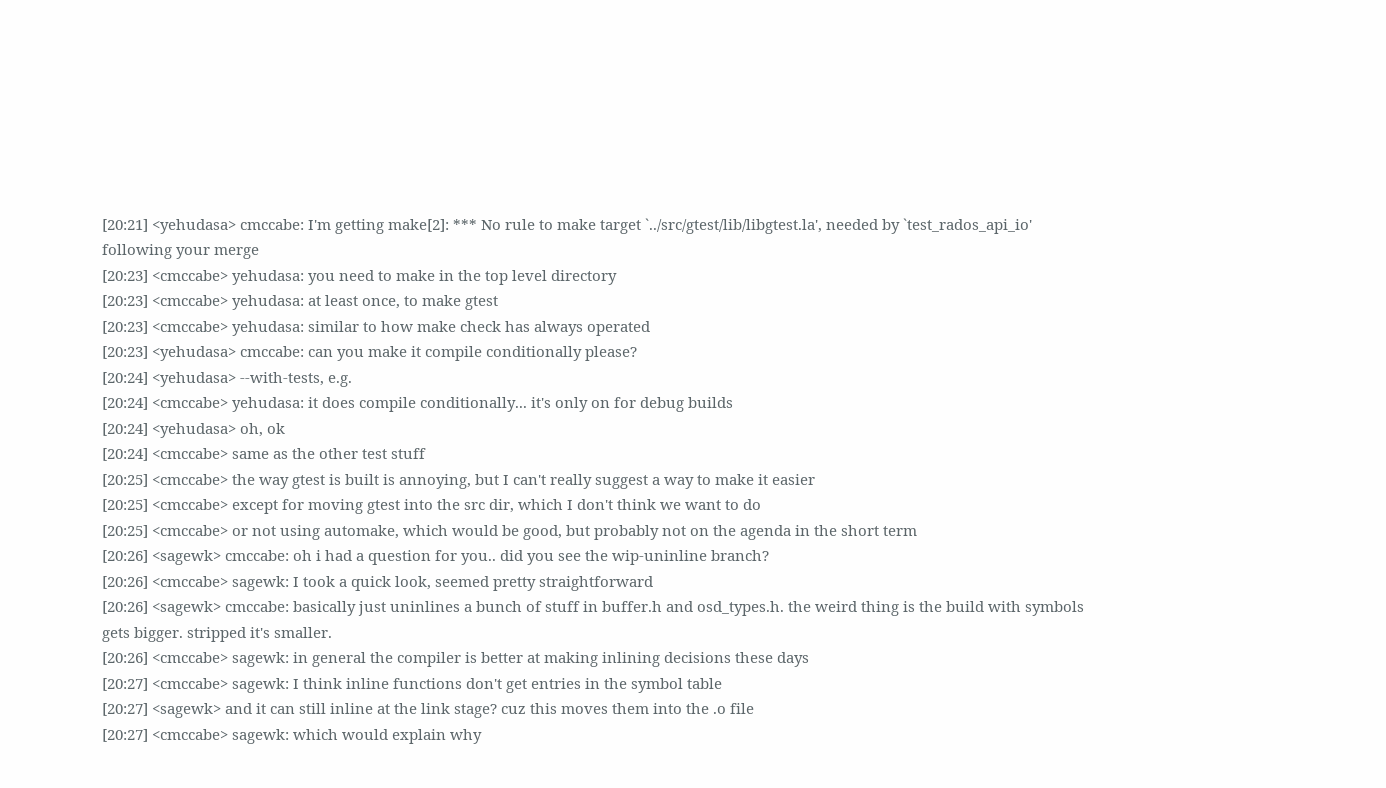[20:21] <yehudasa> cmccabe: I'm getting make[2]: *** No rule to make target `../src/gtest/lib/libgtest.la', needed by `test_rados_api_io' following your merge
[20:23] <cmccabe> yehudasa: you need to make in the top level directory
[20:23] <cmccabe> yehudasa: at least once, to make gtest
[20:23] <cmccabe> yehudasa: similar to how make check has always operated
[20:23] <yehudasa> cmccabe: can you make it compile conditionally please?
[20:24] <yehudasa> --with-tests, e.g.
[20:24] <cmccabe> yehudasa: it does compile conditionally... it's only on for debug builds
[20:24] <yehudasa> oh, ok
[20:24] <cmccabe> same as the other test stuff
[20:25] <cmccabe> the way gtest is built is annoying, but I can't really suggest a way to make it easier
[20:25] <cmccabe> except for moving gtest into the src dir, which I don't think we want to do
[20:25] <cmccabe> or not using automake, which would be good, but probably not on the agenda in the short term
[20:26] <sagewk> cmccabe: oh i had a question for you.. did you see the wip-uninline branch?
[20:26] <cmccabe> sagewk: I took a quick look, seemed pretty straightforward
[20:26] <sagewk> cmccabe: basically just uninlines a bunch of stuff in buffer.h and osd_types.h. the weird thing is the build with symbols gets bigger. stripped it's smaller.
[20:26] <cmccabe> sagewk: in general the compiler is better at making inlining decisions these days
[20:27] <cmccabe> sagewk: I think inline functions don't get entries in the symbol table
[20:27] <sagewk> and it can still inline at the link stage? cuz this moves them into the .o file
[20:27] <cmccabe> sagewk: which would explain why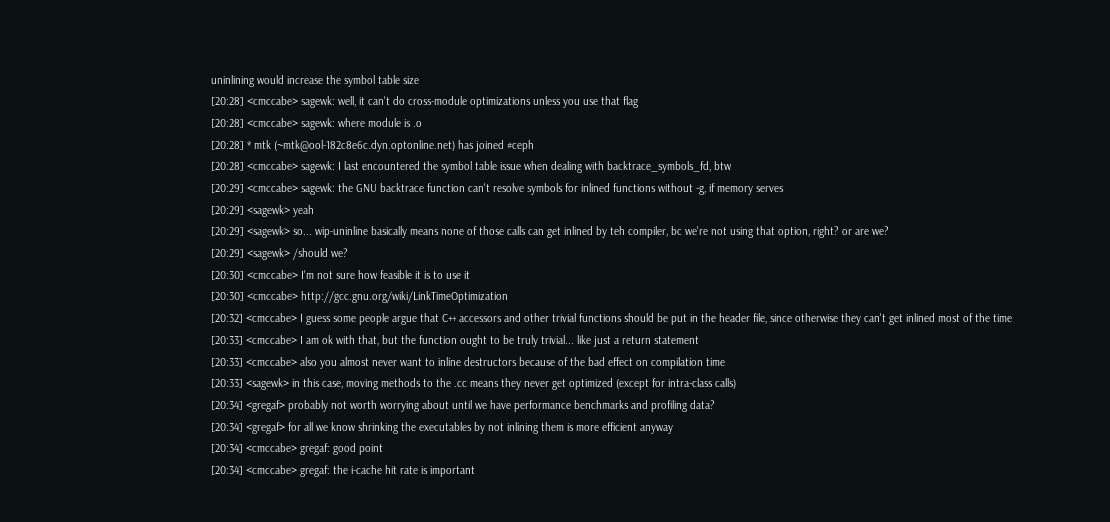uninlining would increase the symbol table size
[20:28] <cmccabe> sagewk: well, it can't do cross-module optimizations unless you use that flag
[20:28] <cmccabe> sagewk: where module is .o
[20:28] * mtk (~mtk@ool-182c8e6c.dyn.optonline.net) has joined #ceph
[20:28] <cmccabe> sagewk: I last encountered the symbol table issue when dealing with backtrace_symbols_fd, btw
[20:29] <cmccabe> sagewk: the GNU backtrace function can't resolve symbols for inlined functions without -g, if memory serves
[20:29] <sagewk> yeah
[20:29] <sagewk> so... wip-uninline basically means none of those calls can get inlined by teh compiler, bc we're not using that option, right? or are we?
[20:29] <sagewk> /should we?
[20:30] <cmccabe> I'm not sure how feasible it is to use it
[20:30] <cmccabe> http://gcc.gnu.org/wiki/LinkTimeOptimization
[20:32] <cmccabe> I guess some people argue that C++ accessors and other trivial functions should be put in the header file, since otherwise they can't get inlined most of the time
[20:33] <cmccabe> I am ok with that, but the function ought to be truly trivial... like just a return statement
[20:33] <cmccabe> also you almost never want to inline destructors because of the bad effect on compilation time
[20:33] <sagewk> in this case, moving methods to the .cc means they never get optimized (except for intra-class calls)
[20:34] <gregaf> probably not worth worrying about until we have performance benchmarks and profiling data?
[20:34] <gregaf> for all we know shrinking the executables by not inlining them is more efficient anyway
[20:34] <cmccabe> gregaf: good point
[20:34] <cmccabe> gregaf: the i-cache hit rate is important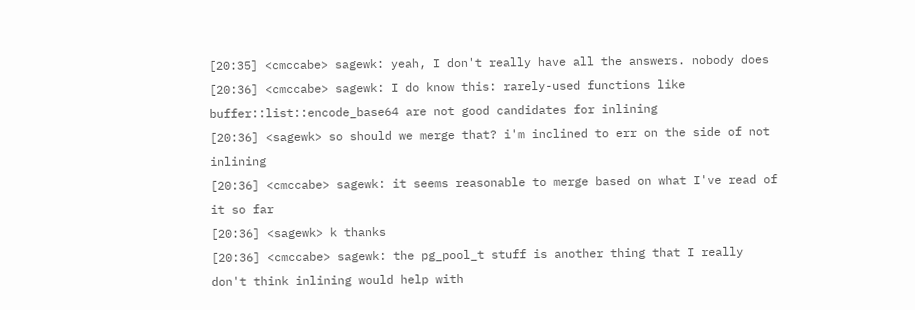[20:35] <cmccabe> sagewk: yeah, I don't really have all the answers. nobody does
[20:36] <cmccabe> sagewk: I do know this: rarely-used functions like buffer::list::encode_base64 are not good candidates for inlining
[20:36] <sagewk> so should we merge that? i'm inclined to err on the side of not inlining
[20:36] <cmccabe> sagewk: it seems reasonable to merge based on what I've read of it so far
[20:36] <sagewk> k thanks
[20:36] <cmccabe> sagewk: the pg_pool_t stuff is another thing that I really don't think inlining would help with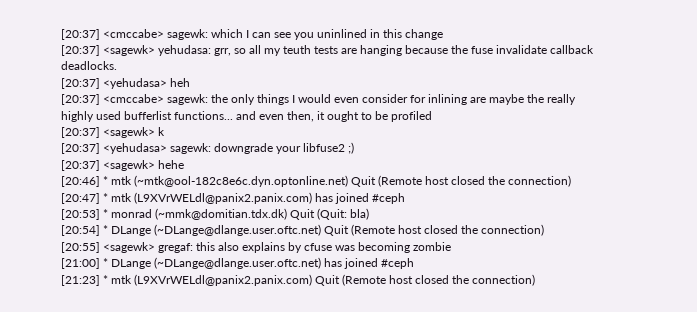[20:37] <cmccabe> sagewk: which I can see you uninlined in this change
[20:37] <sagewk> yehudasa: grr, so all my teuth tests are hanging because the fuse invalidate callback deadlocks.
[20:37] <yehudasa> heh
[20:37] <cmccabe> sagewk: the only things I would even consider for inlining are maybe the really highly used bufferlist functions... and even then, it ought to be profiled
[20:37] <sagewk> k
[20:37] <yehudasa> sagewk: downgrade your libfuse2 ;)
[20:37] <sagewk> hehe
[20:46] * mtk (~mtk@ool-182c8e6c.dyn.optonline.net) Quit (Remote host closed the connection)
[20:47] * mtk (L9XVrWELdl@panix2.panix.com) has joined #ceph
[20:53] * monrad (~mmk@domitian.tdx.dk) Quit (Quit: bla)
[20:54] * DLange (~DLange@dlange.user.oftc.net) Quit (Remote host closed the connection)
[20:55] <sagewk> gregaf: this also explains by cfuse was becoming zombie
[21:00] * DLange (~DLange@dlange.user.oftc.net) has joined #ceph
[21:23] * mtk (L9XVrWELdl@panix2.panix.com) Quit (Remote host closed the connection)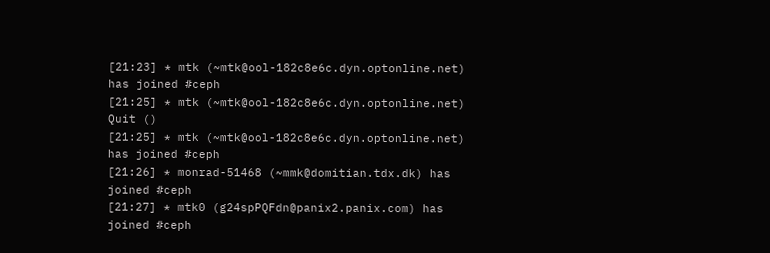[21:23] * mtk (~mtk@ool-182c8e6c.dyn.optonline.net) has joined #ceph
[21:25] * mtk (~mtk@ool-182c8e6c.dyn.optonline.net) Quit ()
[21:25] * mtk (~mtk@ool-182c8e6c.dyn.optonline.net) has joined #ceph
[21:26] * monrad-51468 (~mmk@domitian.tdx.dk) has joined #ceph
[21:27] * mtk0 (g24spPQFdn@panix2.panix.com) has joined #ceph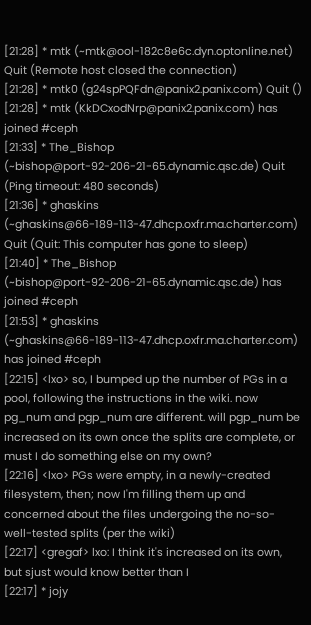[21:28] * mtk (~mtk@ool-182c8e6c.dyn.optonline.net) Quit (Remote host closed the connection)
[21:28] * mtk0 (g24spPQFdn@panix2.panix.com) Quit ()
[21:28] * mtk (KkDCxodNrp@panix2.panix.com) has joined #ceph
[21:33] * The_Bishop (~bishop@port-92-206-21-65.dynamic.qsc.de) Quit (Ping timeout: 480 seconds)
[21:36] * ghaskins (~ghaskins@66-189-113-47.dhcp.oxfr.ma.charter.com) Quit (Quit: This computer has gone to sleep)
[21:40] * The_Bishop (~bishop@port-92-206-21-65.dynamic.qsc.de) has joined #ceph
[21:53] * ghaskins (~ghaskins@66-189-113-47.dhcp.oxfr.ma.charter.com) has joined #ceph
[22:15] <lxo> so, I bumped up the number of PGs in a pool, following the instructions in the wiki. now pg_num and pgp_num are different. will pgp_num be increased on its own once the splits are complete, or must I do something else on my own?
[22:16] <lxo> PGs were empty, in a newly-created filesystem, then; now I'm filling them up and concerned about the files undergoing the no-so-well-tested splits (per the wiki)
[22:17] <gregaf> lxo: I think it's increased on its own, but sjust would know better than I
[22:17] * jojy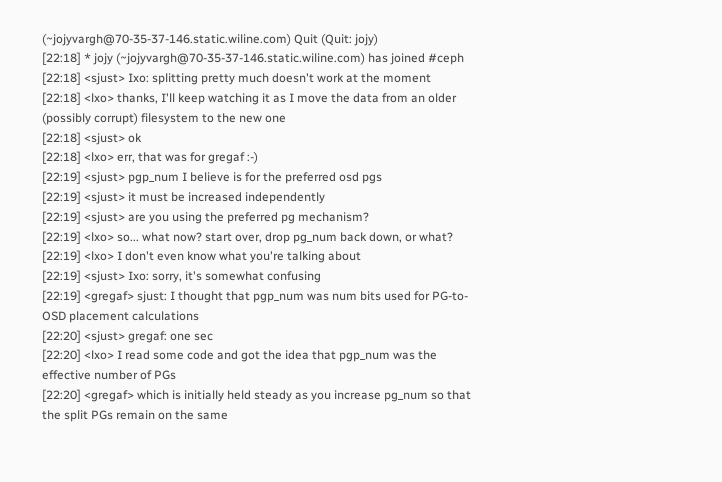(~jojyvargh@70-35-37-146.static.wiline.com) Quit (Quit: jojy)
[22:18] * jojy (~jojyvargh@70-35-37-146.static.wiline.com) has joined #ceph
[22:18] <sjust> Ixo: splitting pretty much doesn't work at the moment
[22:18] <lxo> thanks, I'll keep watching it as I move the data from an older (possibly corrupt) filesystem to the new one
[22:18] <sjust> ok
[22:18] <lxo> err, that was for gregaf :-)
[22:19] <sjust> pgp_num I believe is for the preferred osd pgs
[22:19] <sjust> it must be increased independently
[22:19] <sjust> are you using the preferred pg mechanism?
[22:19] <lxo> so... what now? start over, drop pg_num back down, or what?
[22:19] <lxo> I don't even know what you're talking about
[22:19] <sjust> Ixo: sorry, it's somewhat confusing
[22:19] <gregaf> sjust: I thought that pgp_num was num bits used for PG-to-OSD placement calculations
[22:20] <sjust> gregaf: one sec
[22:20] <lxo> I read some code and got the idea that pgp_num was the effective number of PGs
[22:20] <gregaf> which is initially held steady as you increase pg_num so that the split PGs remain on the same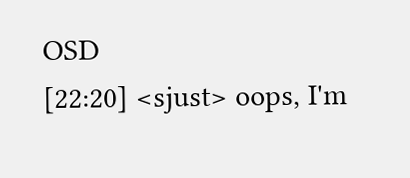OSD
[22:20] <sjust> oops, I'm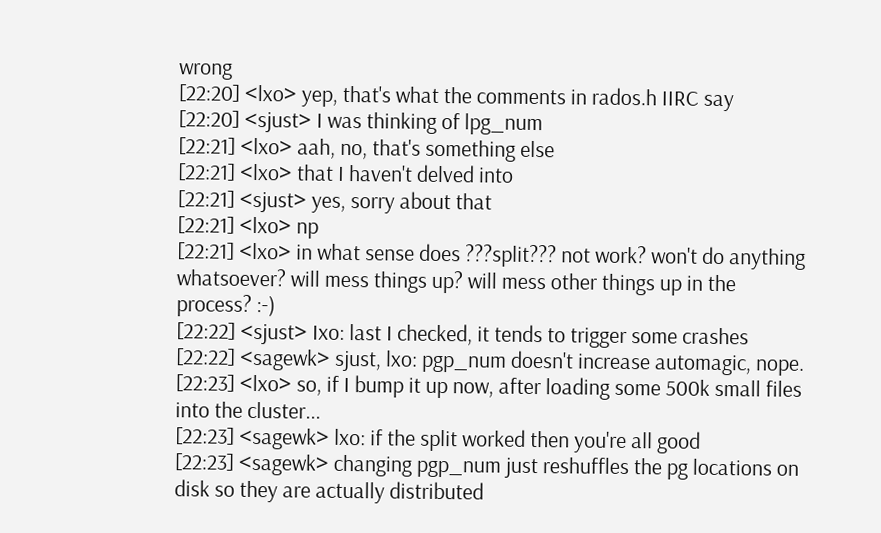wrong
[22:20] <lxo> yep, that's what the comments in rados.h IIRC say
[22:20] <sjust> I was thinking of lpg_num
[22:21] <lxo> aah, no, that's something else
[22:21] <lxo> that I haven't delved into
[22:21] <sjust> yes, sorry about that
[22:21] <lxo> np
[22:21] <lxo> in what sense does ???split??? not work? won't do anything whatsoever? will mess things up? will mess other things up in the process? :-)
[22:22] <sjust> Ixo: last I checked, it tends to trigger some crashes
[22:22] <sagewk> sjust, lxo: pgp_num doesn't increase automagic, nope.
[22:23] <lxo> so, if I bump it up now, after loading some 500k small files into the cluster...
[22:23] <sagewk> lxo: if the split worked then you're all good
[22:23] <sagewk> changing pgp_num just reshuffles the pg locations on disk so they are actually distributed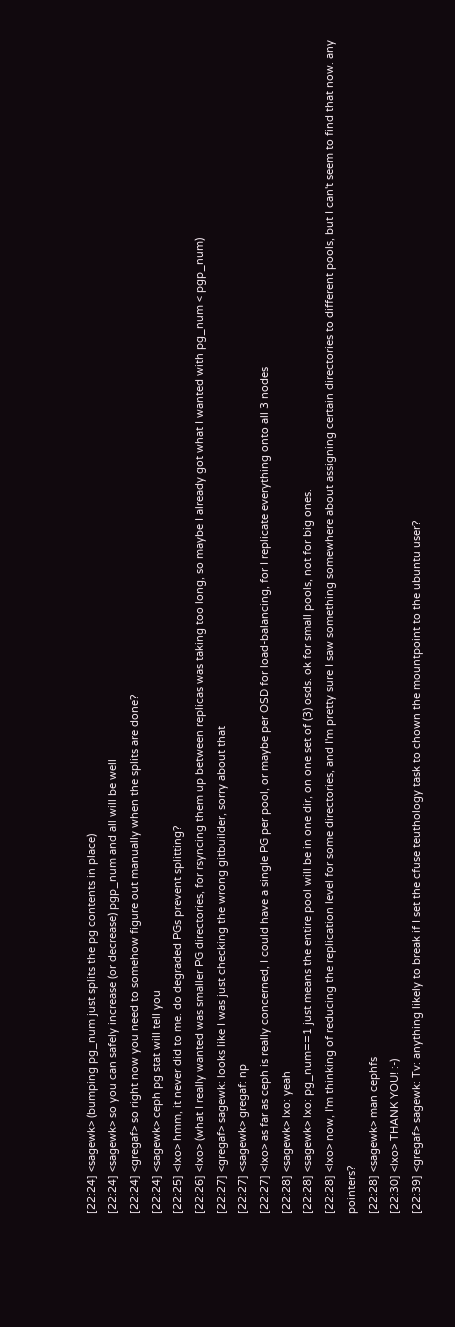[22:24] <sagewk> (bumping pg_num just splits the pg contents in place)
[22:24] <sagewk> so you can safely increase (or decrease) pgp_num and all will be well
[22:24] <gregaf> so right now you need to somehow figure out manually when the splits are done?
[22:24] <sagewk> ceph pg stat will tell you
[22:25] <lxo> hmm, it never did to me. do degraded PGs prevent splitting?
[22:26] <lxo> (what I really wanted was smaller PG directories, for rsyncing them up between replicas was taking too long, so maybe I already got what I wanted with pg_num < pgp_num)
[22:27] <gregaf> sagewk: looks like I was just checking the wrong gitbuilder, sorry about that
[22:27] <sagewk> gregaf: np
[22:27] <lxo> as far as ceph is really concerned, I could have a single PG per pool, or maybe per OSD for load-balancing, for I replicate everything onto all 3 nodes
[22:28] <sagewk> lxo: yeah
[22:28] <sagewk> lxo: pg_num==1 just means the entire pool will be in one dir, on one set of (3) osds. ok for small pools, not for big ones.
[22:28] <lxo> now, I'm thinking of reducing the replication level for some directories, and I'm pretty sure I saw something somewhere about assigning certain directories to different pools, but I can't seem to find that now. any pointers?
[22:28] <sagewk> man cephfs
[22:30] <lxo> THANK YOU! :-)
[22:39] <gregaf> sagewk: Tv: anything likely to break if I set the cfuse teuthology task to chown the mountpoint to the ubuntu user?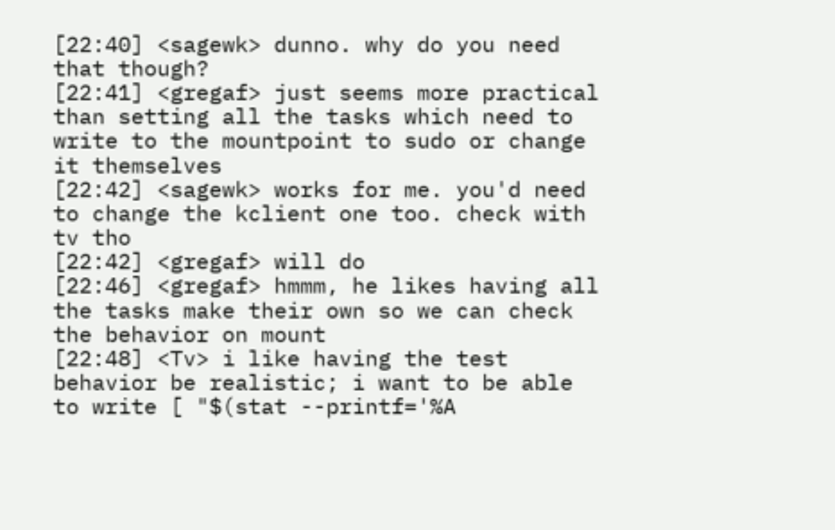[22:40] <sagewk> dunno. why do you need that though?
[22:41] <gregaf> just seems more practical than setting all the tasks which need to write to the mountpoint to sudo or change it themselves
[22:42] <sagewk> works for me. you'd need to change the kclient one too. check with tv tho
[22:42] <gregaf> will do
[22:46] <gregaf> hmmm, he likes having all the tasks make their own so we can check the behavior on mount
[22:48] <Tv> i like having the test behavior be realistic; i want to be able to write [ "$(stat --printf='%A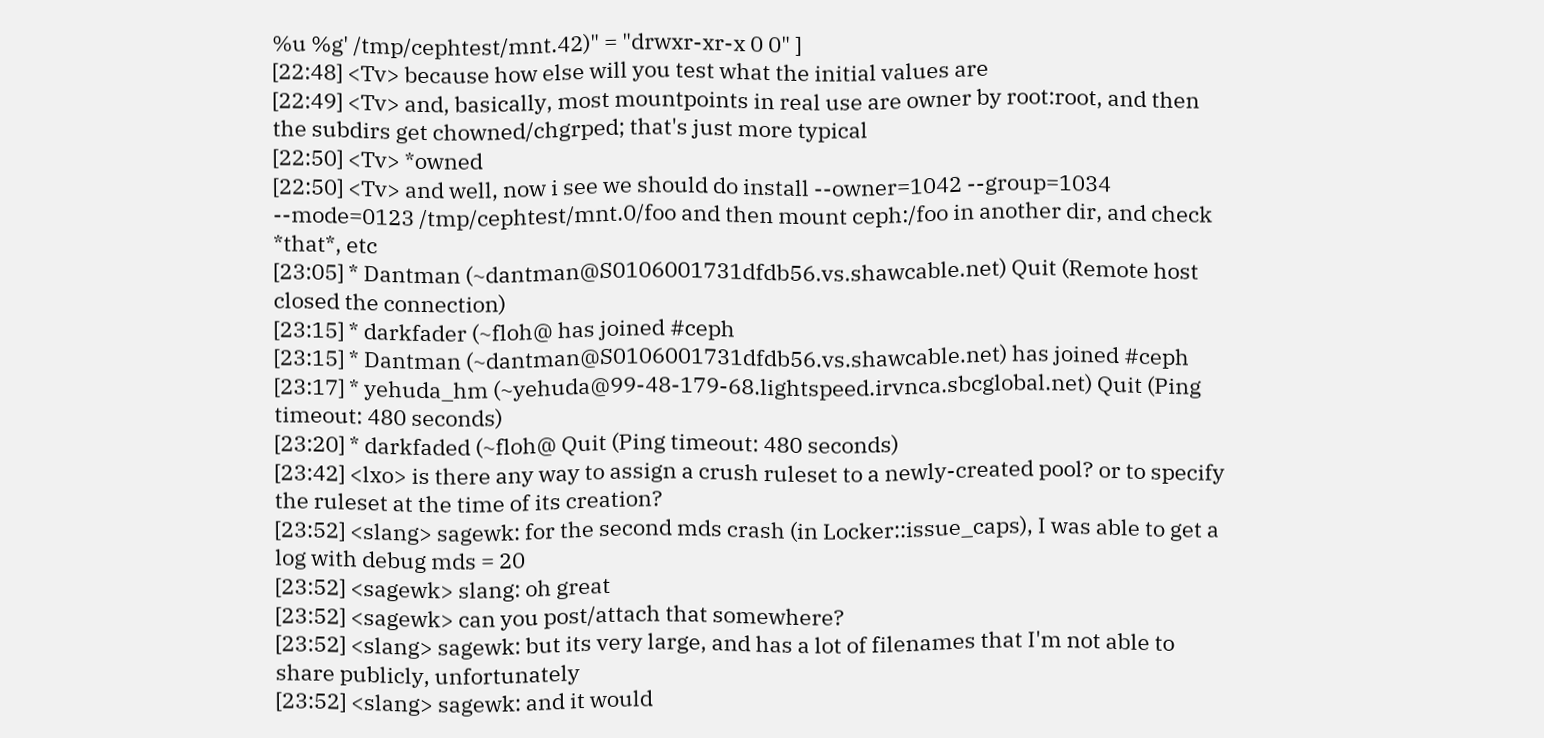%u %g' /tmp/cephtest/mnt.42)" = "drwxr-xr-x 0 0" ]
[22:48] <Tv> because how else will you test what the initial values are
[22:49] <Tv> and, basically, most mountpoints in real use are owner by root:root, and then the subdirs get chowned/chgrped; that's just more typical
[22:50] <Tv> *owned
[22:50] <Tv> and well, now i see we should do install --owner=1042 --group=1034 --mode=0123 /tmp/cephtest/mnt.0/foo and then mount ceph:/foo in another dir, and check *that*, etc
[23:05] * Dantman (~dantman@S0106001731dfdb56.vs.shawcable.net) Quit (Remote host closed the connection)
[23:15] * darkfader (~floh@ has joined #ceph
[23:15] * Dantman (~dantman@S0106001731dfdb56.vs.shawcable.net) has joined #ceph
[23:17] * yehuda_hm (~yehuda@99-48-179-68.lightspeed.irvnca.sbcglobal.net) Quit (Ping timeout: 480 seconds)
[23:20] * darkfaded (~floh@ Quit (Ping timeout: 480 seconds)
[23:42] <lxo> is there any way to assign a crush ruleset to a newly-created pool? or to specify the ruleset at the time of its creation?
[23:52] <slang> sagewk: for the second mds crash (in Locker::issue_caps), I was able to get a log with debug mds = 20
[23:52] <sagewk> slang: oh great
[23:52] <sagewk> can you post/attach that somewhere?
[23:52] <slang> sagewk: but its very large, and has a lot of filenames that I'm not able to share publicly, unfortunately
[23:52] <slang> sagewk: and it would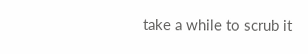take a while to scrub it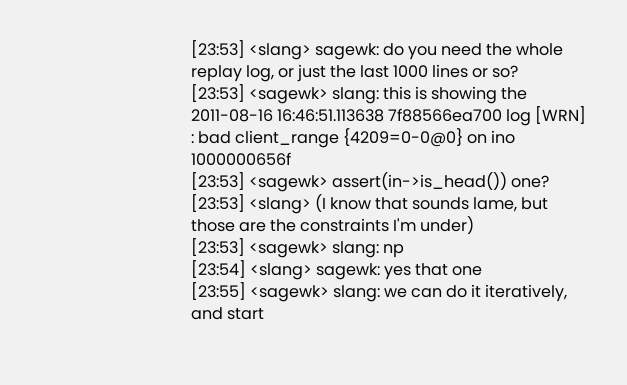[23:53] <slang> sagewk: do you need the whole replay log, or just the last 1000 lines or so?
[23:53] <sagewk> slang: this is showing the 2011-08-16 16:46:51.113638 7f88566ea700 log [WRN] : bad client_range {4209=0-0@0} on ino 1000000656f
[23:53] <sagewk> assert(in->is_head()) one?
[23:53] <slang> (I know that sounds lame, but those are the constraints I'm under)
[23:53] <sagewk> slang: np
[23:54] <slang> sagewk: yes that one
[23:55] <sagewk> slang: we can do it iteratively, and start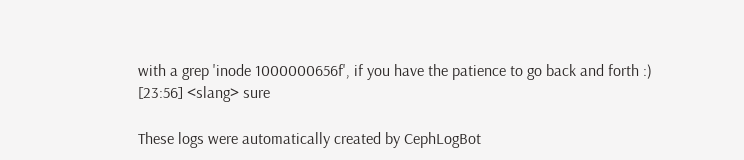with a grep 'inode 1000000656f', if you have the patience to go back and forth :)
[23:56] <slang> sure

These logs were automatically created by CephLogBot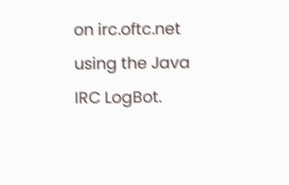on irc.oftc.net using the Java IRC LogBot.